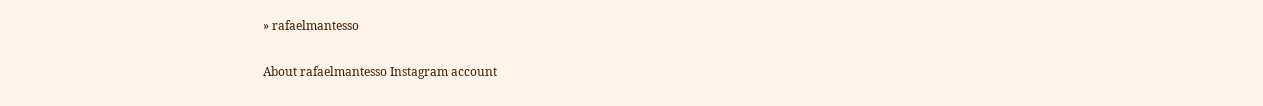» rafaelmantesso

About rafaelmantesso Instagram account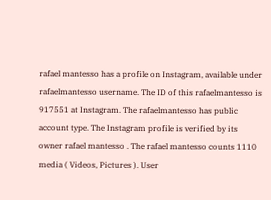rafael mantesso has a profile on Instagram, available under rafaelmantesso username. The ID of this rafaelmantesso is 917551 at Instagram. The rafaelmantesso has public account type. The Instagram profile is verified by its owner rafael mantesso . The rafael mantesso counts 1110 media ( Videos, Pictures ). User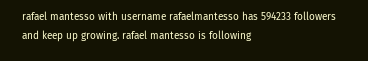rafael mantesso with username rafaelmantesso has 594233 followers and keep up growing. rafael mantesso is following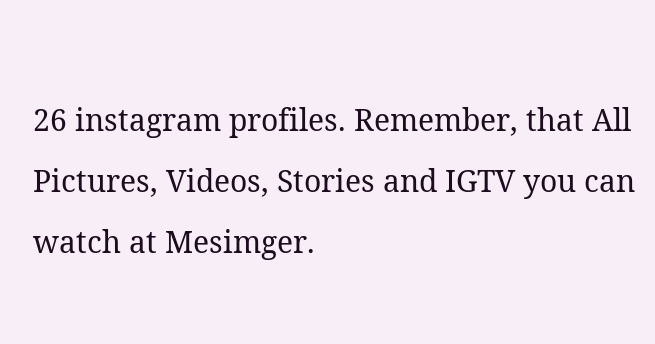26 instagram profiles. Remember, that All Pictures, Videos, Stories and IGTV you can watch at Mesimger.